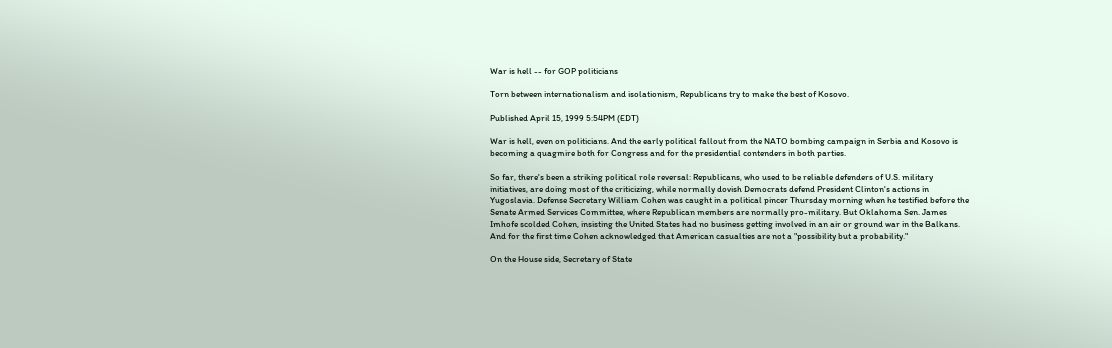War is hell -- for GOP politicians

Torn between internationalism and isolationism, Republicans try to make the best of Kosovo.

Published April 15, 1999 5:54PM (EDT)

War is hell, even on politicians. And the early political fallout from the NATO bombing campaign in Serbia and Kosovo is becoming a quagmire both for Congress and for the presidential contenders in both parties.

So far, there's been a striking political role reversal: Republicans, who used to be reliable defenders of U.S. military initiatives, are doing most of the criticizing, while normally dovish Democrats defend President Clinton's actions in Yugoslavia. Defense Secretary William Cohen was caught in a political pincer Thursday morning when he testified before the Senate Armed Services Committee, where Republican members are normally pro-military. But Oklahoma Sen. James Imhofe scolded Cohen, insisting the United States had no business getting involved in an air or ground war in the Balkans. And for the first time Cohen acknowledged that American casualties are not a "possibility but a probability."

On the House side, Secretary of State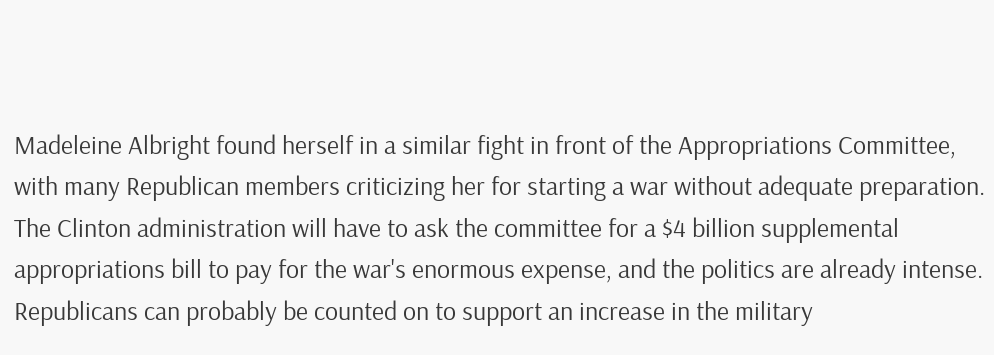Madeleine Albright found herself in a similar fight in front of the Appropriations Committee, with many Republican members criticizing her for starting a war without adequate preparation. The Clinton administration will have to ask the committee for a $4 billion supplemental appropriations bill to pay for the war's enormous expense, and the politics are already intense. Republicans can probably be counted on to support an increase in the military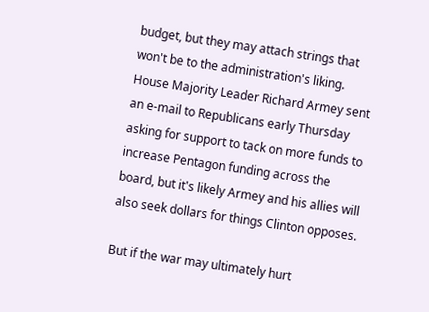budget, but they may attach strings that won't be to the administration's liking. House Majority Leader Richard Armey sent an e-mail to Republicans early Thursday asking for support to tack on more funds to increase Pentagon funding across the board, but it's likely Armey and his allies will also seek dollars for things Clinton opposes.

But if the war may ultimately hurt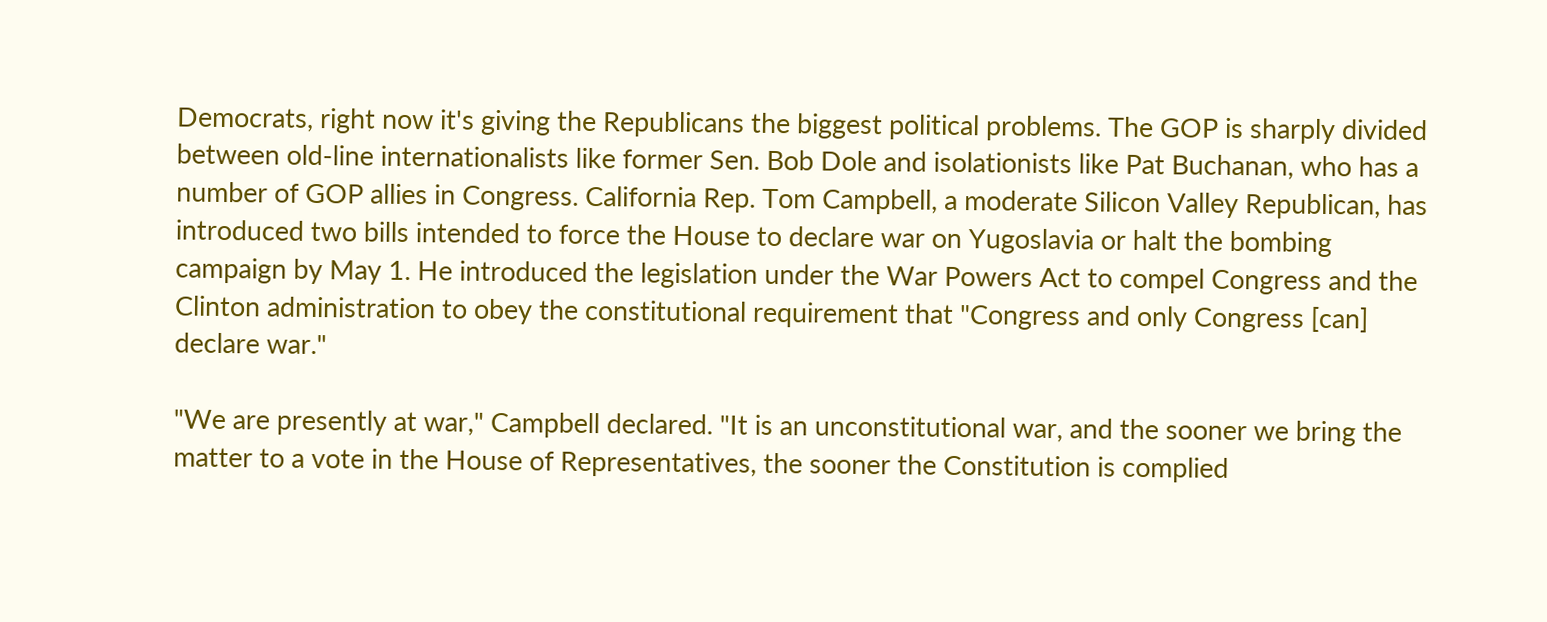Democrats, right now it's giving the Republicans the biggest political problems. The GOP is sharply divided between old-line internationalists like former Sen. Bob Dole and isolationists like Pat Buchanan, who has a number of GOP allies in Congress. California Rep. Tom Campbell, a moderate Silicon Valley Republican, has introduced two bills intended to force the House to declare war on Yugoslavia or halt the bombing campaign by May 1. He introduced the legislation under the War Powers Act to compel Congress and the Clinton administration to obey the constitutional requirement that "Congress and only Congress [can] declare war."

"We are presently at war," Campbell declared. "It is an unconstitutional war, and the sooner we bring the matter to a vote in the House of Representatives, the sooner the Constitution is complied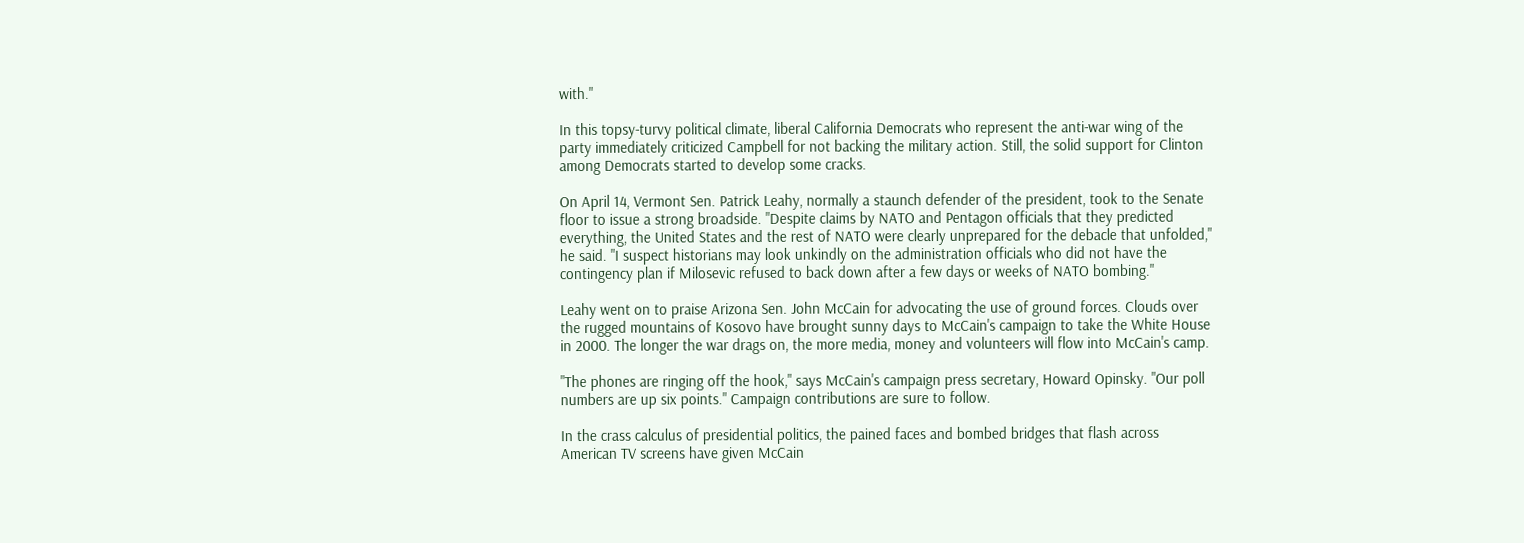with."

In this topsy-turvy political climate, liberal California Democrats who represent the anti-war wing of the party immediately criticized Campbell for not backing the military action. Still, the solid support for Clinton among Democrats started to develop some cracks.

On April 14, Vermont Sen. Patrick Leahy, normally a staunch defender of the president, took to the Senate floor to issue a strong broadside. "Despite claims by NATO and Pentagon officials that they predicted everything, the United States and the rest of NATO were clearly unprepared for the debacle that unfolded," he said. "I suspect historians may look unkindly on the administration officials who did not have the contingency plan if Milosevic refused to back down after a few days or weeks of NATO bombing."

Leahy went on to praise Arizona Sen. John McCain for advocating the use of ground forces. Clouds over the rugged mountains of Kosovo have brought sunny days to McCain's campaign to take the White House in 2000. The longer the war drags on, the more media, money and volunteers will flow into McCain's camp.

"The phones are ringing off the hook," says McCain's campaign press secretary, Howard Opinsky. "Our poll numbers are up six points." Campaign contributions are sure to follow.

In the crass calculus of presidential politics, the pained faces and bombed bridges that flash across American TV screens have given McCain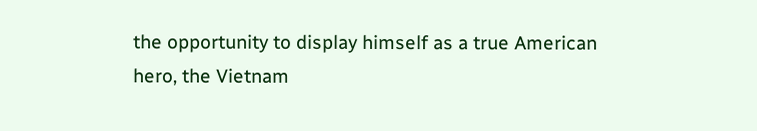the opportunity to display himself as a true American hero, the Vietnam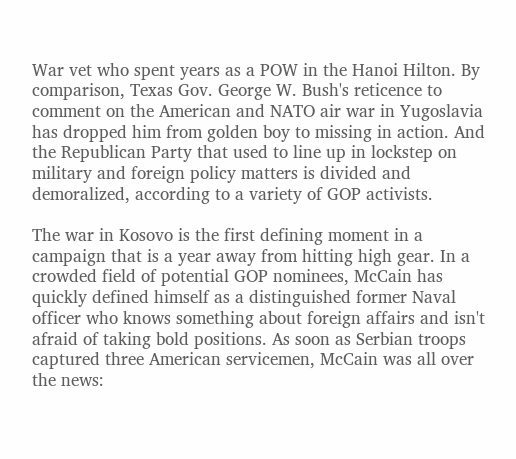War vet who spent years as a POW in the Hanoi Hilton. By comparison, Texas Gov. George W. Bush's reticence to comment on the American and NATO air war in Yugoslavia has dropped him from golden boy to missing in action. And the Republican Party that used to line up in lockstep on military and foreign policy matters is divided and demoralized, according to a variety of GOP activists.

The war in Kosovo is the first defining moment in a campaign that is a year away from hitting high gear. In a crowded field of potential GOP nominees, McCain has quickly defined himself as a distinguished former Naval officer who knows something about foreign affairs and isn't afraid of taking bold positions. As soon as Serbian troops captured three American servicemen, McCain was all over the news: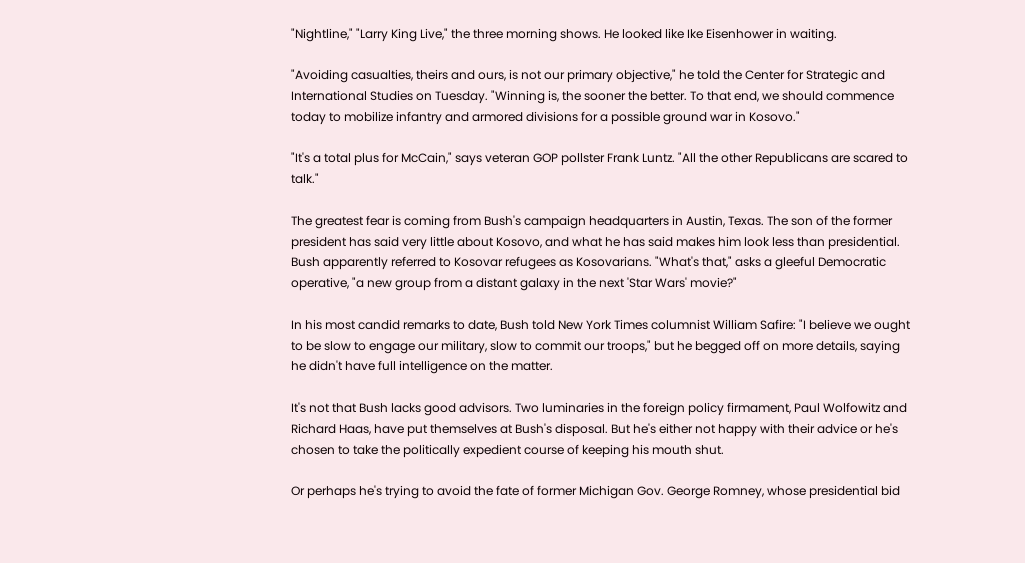"Nightline," "Larry King Live," the three morning shows. He looked like Ike Eisenhower in waiting.

"Avoiding casualties, theirs and ours, is not our primary objective," he told the Center for Strategic and International Studies on Tuesday. "Winning is, the sooner the better. To that end, we should commence today to mobilize infantry and armored divisions for a possible ground war in Kosovo."

"It's a total plus for McCain," says veteran GOP pollster Frank Luntz. "All the other Republicans are scared to talk."

The greatest fear is coming from Bush's campaign headquarters in Austin, Texas. The son of the former president has said very little about Kosovo, and what he has said makes him look less than presidential. Bush apparently referred to Kosovar refugees as Kosovarians. "What's that," asks a gleeful Democratic operative, "a new group from a distant galaxy in the next 'Star Wars' movie?"

In his most candid remarks to date, Bush told New York Times columnist William Safire: "I believe we ought to be slow to engage our military, slow to commit our troops," but he begged off on more details, saying he didn't have full intelligence on the matter.

It's not that Bush lacks good advisors. Two luminaries in the foreign policy firmament, Paul Wolfowitz and Richard Haas, have put themselves at Bush's disposal. But he's either not happy with their advice or he's chosen to take the politically expedient course of keeping his mouth shut.

Or perhaps he's trying to avoid the fate of former Michigan Gov. George Romney, whose presidential bid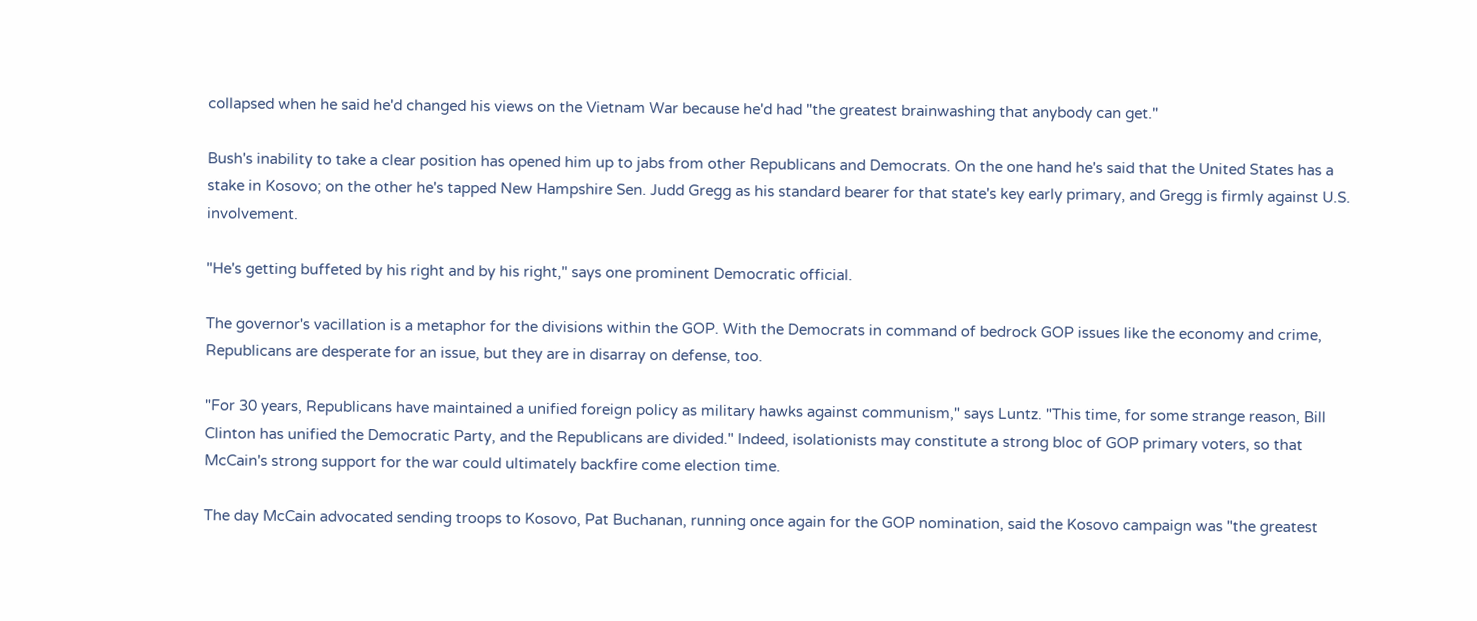collapsed when he said he'd changed his views on the Vietnam War because he'd had "the greatest brainwashing that anybody can get."

Bush's inability to take a clear position has opened him up to jabs from other Republicans and Democrats. On the one hand he's said that the United States has a stake in Kosovo; on the other he's tapped New Hampshire Sen. Judd Gregg as his standard bearer for that state's key early primary, and Gregg is firmly against U.S. involvement.

"He's getting buffeted by his right and by his right," says one prominent Democratic official.

The governor's vacillation is a metaphor for the divisions within the GOP. With the Democrats in command of bedrock GOP issues like the economy and crime, Republicans are desperate for an issue, but they are in disarray on defense, too.

"For 30 years, Republicans have maintained a unified foreign policy as military hawks against communism," says Luntz. "This time, for some strange reason, Bill Clinton has unified the Democratic Party, and the Republicans are divided." Indeed, isolationists may constitute a strong bloc of GOP primary voters, so that McCain's strong support for the war could ultimately backfire come election time.

The day McCain advocated sending troops to Kosovo, Pat Buchanan, running once again for the GOP nomination, said the Kosovo campaign was "the greatest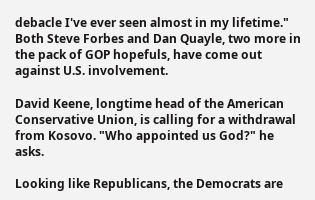debacle I've ever seen almost in my lifetime." Both Steve Forbes and Dan Quayle, two more in the pack of GOP hopefuls, have come out against U.S. involvement.

David Keene, longtime head of the American Conservative Union, is calling for a withdrawal from Kosovo. "Who appointed us God?" he asks.

Looking like Republicans, the Democrats are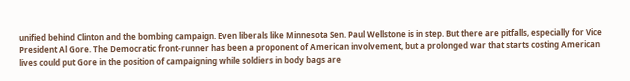unified behind Clinton and the bombing campaign. Even liberals like Minnesota Sen. Paul Wellstone is in step. But there are pitfalls, especially for Vice President Al Gore. The Democratic front-runner has been a proponent of American involvement, but a prolonged war that starts costing American lives could put Gore in the position of campaigning while soldiers in body bags are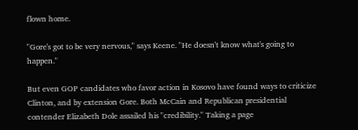flown home.

"Gore's got to be very nervous," says Keene. "He doesn't know what's going to happen."

But even GOP candidates who favor action in Kosovo have found ways to criticize Clinton, and by extension Gore. Both McCain and Republican presidential contender Elizabeth Dole assailed his "credibility." Taking a page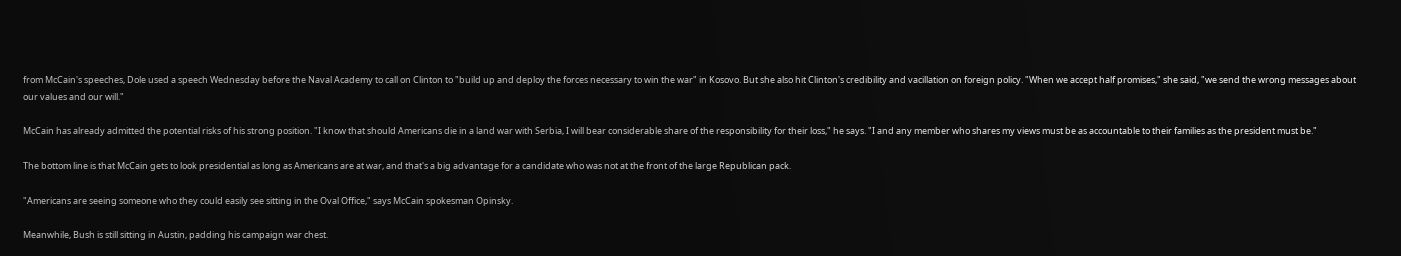from McCain's speeches, Dole used a speech Wednesday before the Naval Academy to call on Clinton to "build up and deploy the forces necessary to win the war" in Kosovo. But she also hit Clinton's credibility and vacillation on foreign policy. "When we accept half promises," she said, "we send the wrong messages about our values and our will."

McCain has already admitted the potential risks of his strong position. "I know that should Americans die in a land war with Serbia, I will bear considerable share of the responsibility for their loss," he says. "I and any member who shares my views must be as accountable to their families as the president must be."

The bottom line is that McCain gets to look presidential as long as Americans are at war, and that's a big advantage for a candidate who was not at the front of the large Republican pack.

"Americans are seeing someone who they could easily see sitting in the Oval Office," says McCain spokesman Opinsky.

Meanwhile, Bush is still sitting in Austin, padding his campaign war chest.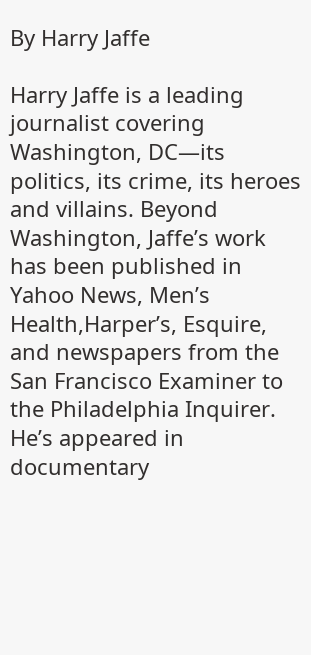By Harry Jaffe

Harry Jaffe is a leading journalist covering Washington, DC—its politics, its crime, its heroes and villains. Beyond Washington, Jaffe’s work has been published in Yahoo News, Men’s Health,Harper’s, Esquire, and newspapers from the San Francisco Examiner to the Philadelphia Inquirer. He’s appeared in documentary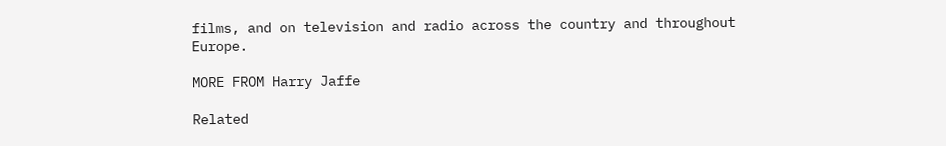films, and on television and radio across the country and throughout Europe.

MORE FROM Harry Jaffe

Related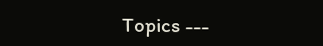Topics ---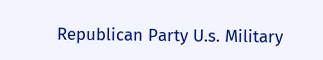Republican Party U.s. Military